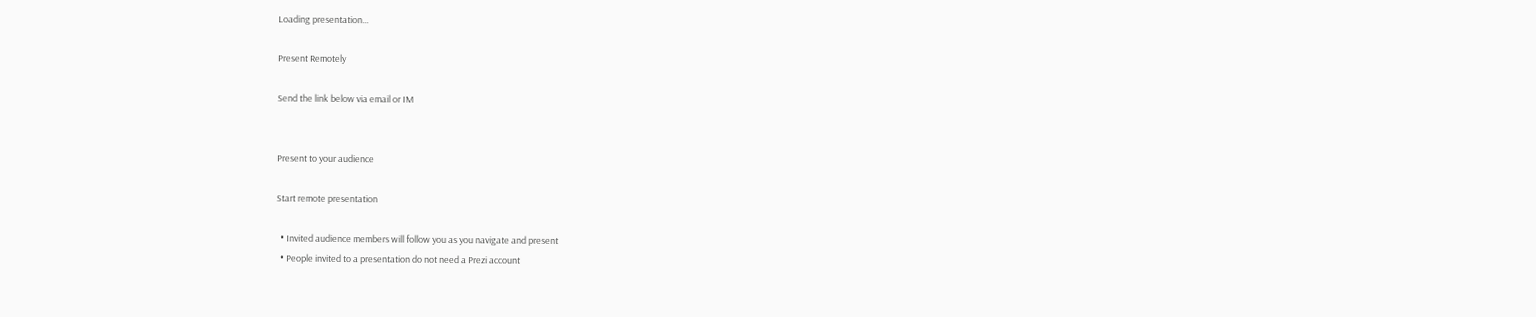Loading presentation...

Present Remotely

Send the link below via email or IM


Present to your audience

Start remote presentation

  • Invited audience members will follow you as you navigate and present
  • People invited to a presentation do not need a Prezi account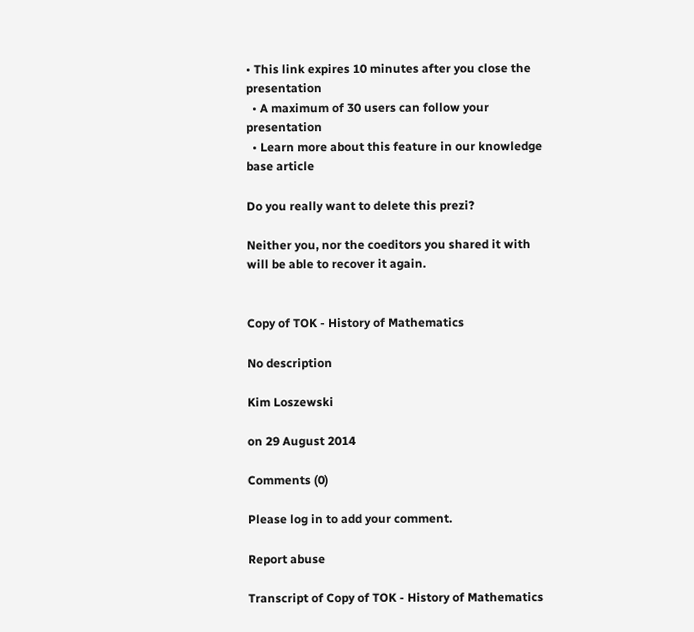• This link expires 10 minutes after you close the presentation
  • A maximum of 30 users can follow your presentation
  • Learn more about this feature in our knowledge base article

Do you really want to delete this prezi?

Neither you, nor the coeditors you shared it with will be able to recover it again.


Copy of TOK - History of Mathematics

No description

Kim Loszewski

on 29 August 2014

Comments (0)

Please log in to add your comment.

Report abuse

Transcript of Copy of TOK - History of Mathematics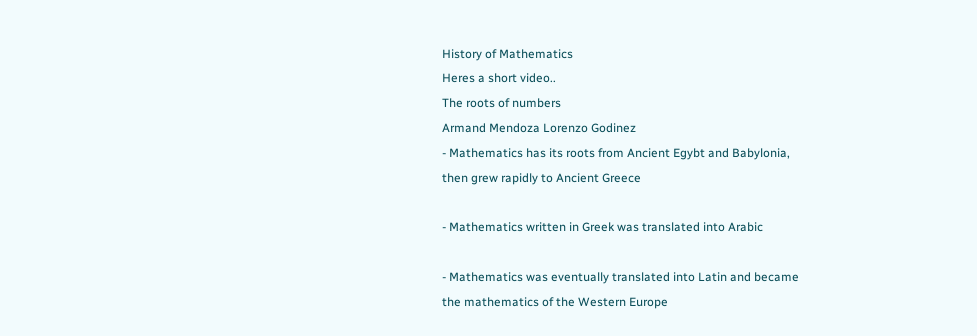History of Mathematics
Heres a short video..
The roots of numbers
Armand Mendoza Lorenzo Godinez
- Mathematics has its roots from Ancient Egybt and Babylonia,
then grew rapidly to Ancient Greece

- Mathematics written in Greek was translated into Arabic

- Mathematics was eventually translated into Latin and became
the mathematics of the Western Europe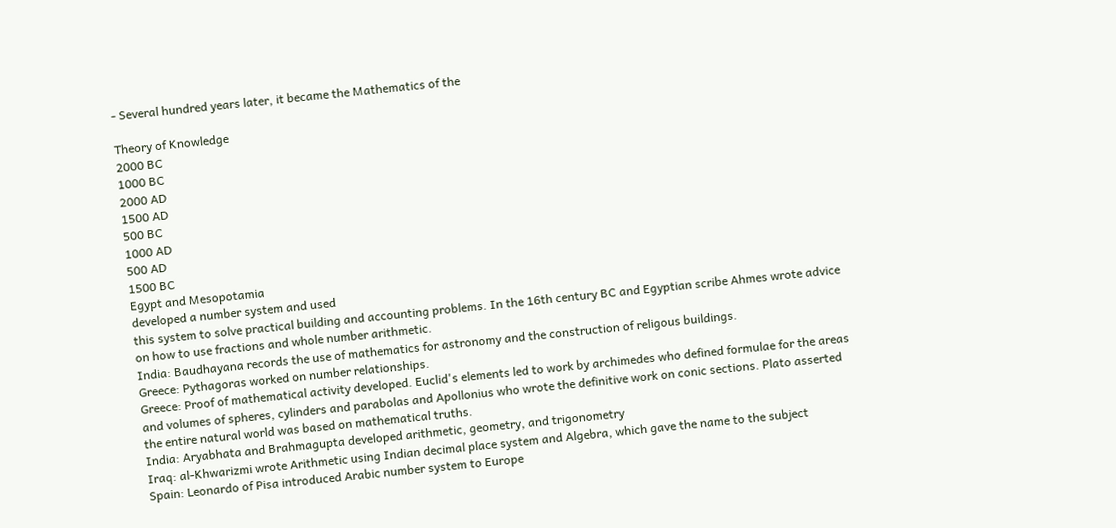- Several hundred years later, it became the Mathematics of the

Theory of Knowledge
2000 BC
1000 BC
2000 AD
1500 AD
500 BC
1000 AD
500 AD
1500 BC
Egypt and Mesopotamia
developed a number system and used
this system to solve practical building and accounting problems. In the 16th century BC and Egyptian scribe Ahmes wrote advice on how to use fractions and whole number arithmetic.
India: Baudhayana records the use of mathematics for astronomy and the construction of religous buildings.
Greece: Pythagoras worked on number relationships.
Greece: Proof of mathematical activity developed. Euclid's elements led to work by archimedes who defined formulae for the areas and volumes of spheres, cylinders and parabolas and Apollonius who wrote the definitive work on conic sections. Plato asserted the entire natural world was based on mathematical truths.
India: Aryabhata and Brahmagupta developed arithmetic, geometry, and trigonometry
Iraq: al-Khwarizmi wrote Arithmetic using Indian decimal place system and Algebra, which gave the name to the subject
Spain: Leonardo of Pisa introduced Arabic number system to Europe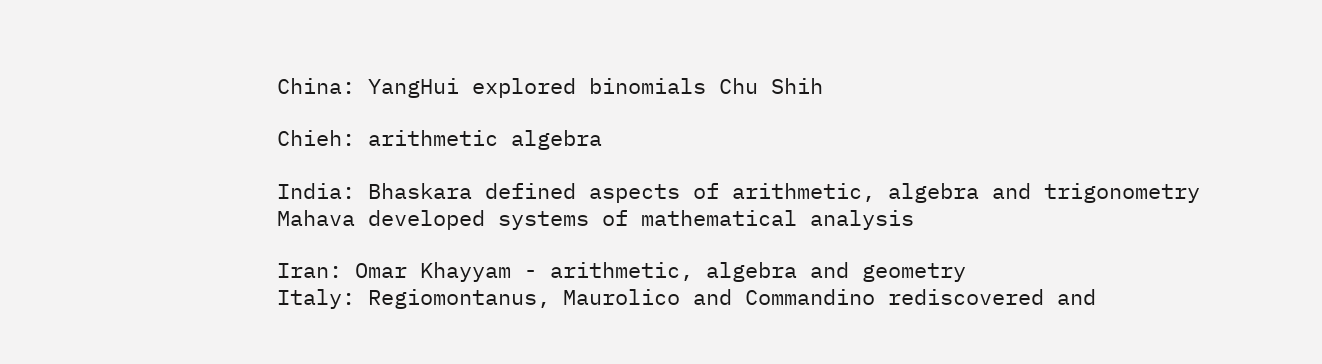China: YangHui explored binomials Chu Shih

Chieh: arithmetic algebra

India: Bhaskara defined aspects of arithmetic, algebra and trigonometry Mahava developed systems of mathematical analysis

Iran: Omar Khayyam - arithmetic, algebra and geometry
Italy: Regiomontanus, Maurolico and Commandino rediscovered and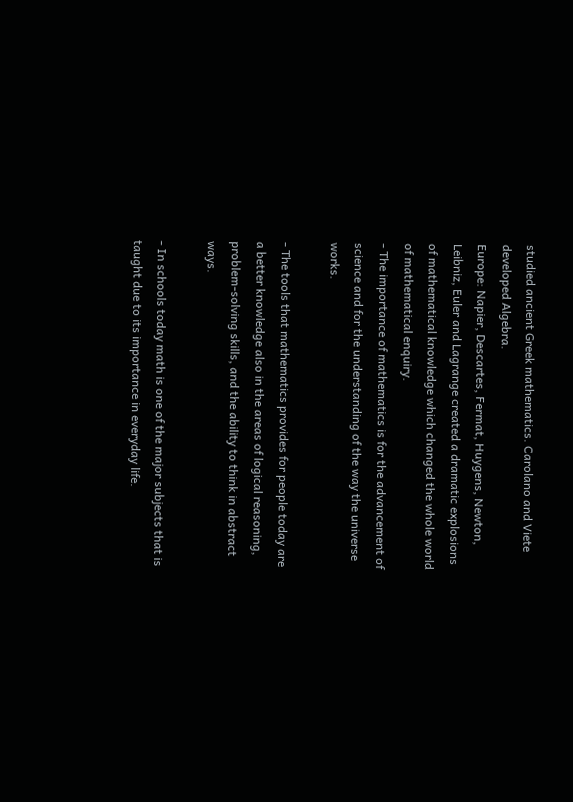studied ancient Greek mathematics. Carolano and Viete developed Algebra.
Europe: Napier, Descartes, Fermat, Huygens, Newton, Leibniz, Euler and Lagrange created a dramatic explosions of mathematical knowledge which changed the whole world of mathematical enquiry.
- The importance of mathematics is for the advancement of science and for the understanding of the way the universe works.

- The tools that mathematics provides for people today are a better knowledge also in the areas of logical reasoning, problem-solving skills, and the ability to think in abstract ways.

- In schools today math is one of the major subjects that is taught due to its importance in everyday life.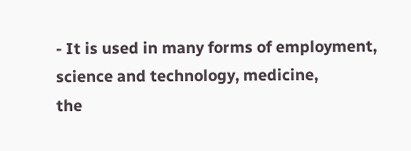- It is used in many forms of employment, science and technology, medicine,
the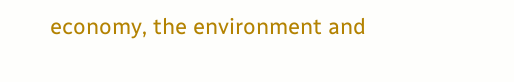economy, the environment and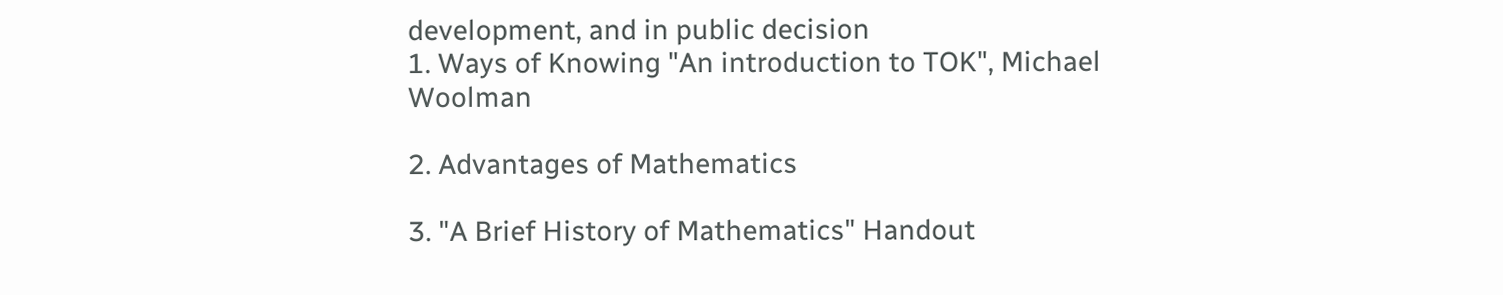development, and in public decision
1. Ways of Knowing "An introduction to TOK", Michael Woolman

2. Advantages of Mathematics

3. "A Brief History of Mathematics" Handout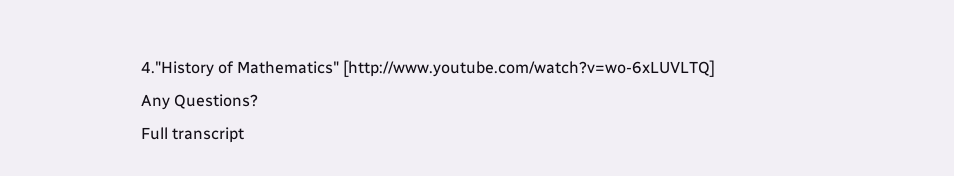4."History of Mathematics" [http://www.youtube.com/watch?v=wo-6xLUVLTQ]
Any Questions?
Full transcript